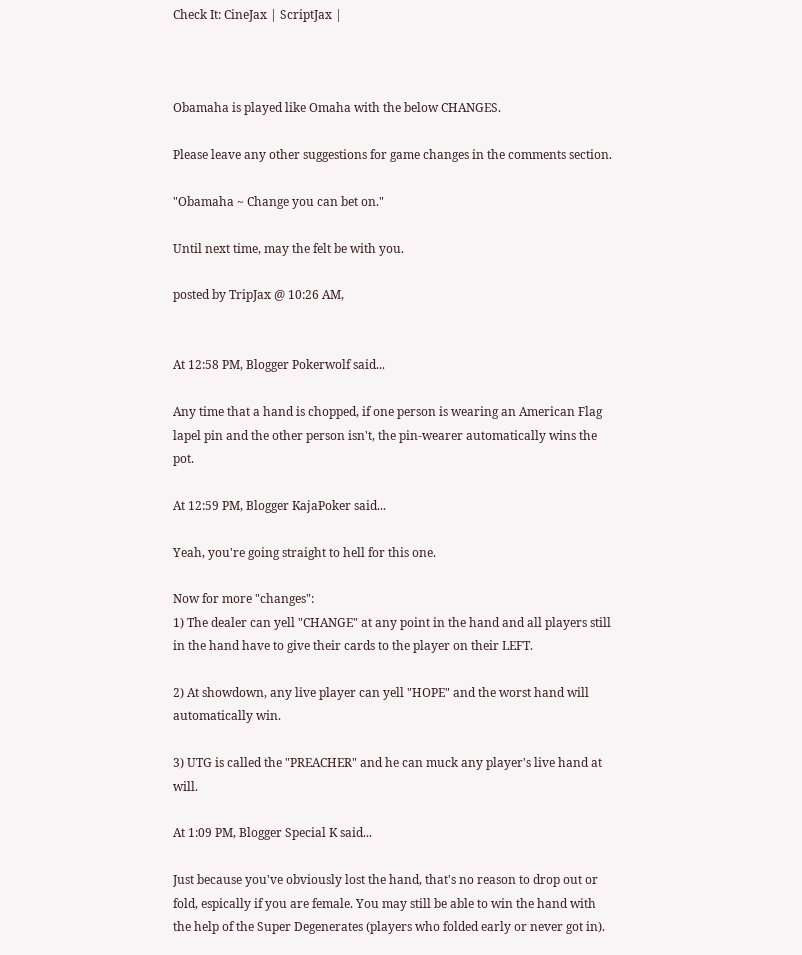Check It: CineJax | ScriptJax |



Obamaha is played like Omaha with the below CHANGES.

Please leave any other suggestions for game changes in the comments section.

"Obamaha ~ Change you can bet on."

Until next time, may the felt be with you.

posted by TripJax @ 10:26 AM,


At 12:58 PM, Blogger Pokerwolf said...

Any time that a hand is chopped, if one person is wearing an American Flag lapel pin and the other person isn't, the pin-wearer automatically wins the pot.

At 12:59 PM, Blogger KajaPoker said...

Yeah, you're going straight to hell for this one.

Now for more "changes":
1) The dealer can yell "CHANGE" at any point in the hand and all players still in the hand have to give their cards to the player on their LEFT.

2) At showdown, any live player can yell "HOPE" and the worst hand will automatically win.

3) UTG is called the "PREACHER" and he can muck any player's live hand at will.

At 1:09 PM, Blogger Special K said...

Just because you've obviously lost the hand, that's no reason to drop out or fold, espically if you are female. You may still be able to win the hand with the help of the Super Degenerates (players who folded early or never got in).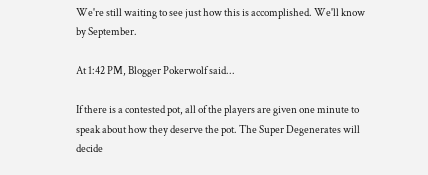We're still waiting to see just how this is accomplished. We'll know by September.

At 1:42 PM, Blogger Pokerwolf said...

If there is a contested pot, all of the players are given one minute to speak about how they deserve the pot. The Super Degenerates will decide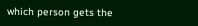which person gets the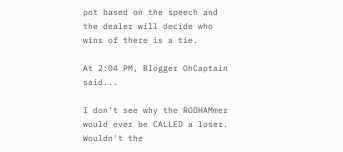pot based on the speech and the dealer will decide who wins of there is a tie.

At 2:04 PM, Blogger OhCaptain said...

I don't see why the RODHAMmer would ever be CALLED a loser. Wouldn't the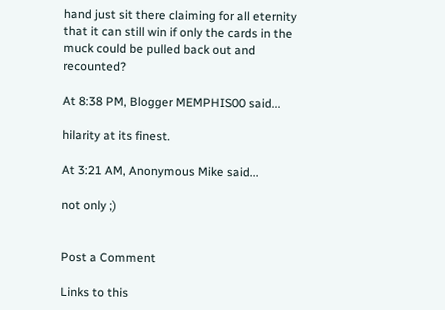hand just sit there claiming for all eternity that it can still win if only the cards in the muck could be pulled back out and recounted?

At 8:38 PM, Blogger MEMPHIS00 said...

hilarity at its finest.

At 3:21 AM, Anonymous Mike said...

not only ;)


Post a Comment

Links to this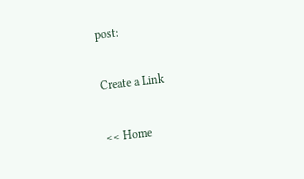post:

Create a Link

<< Home